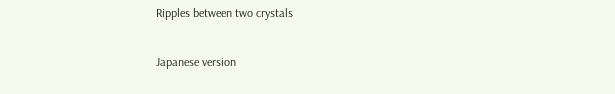Ripples between two crystals

Japanese version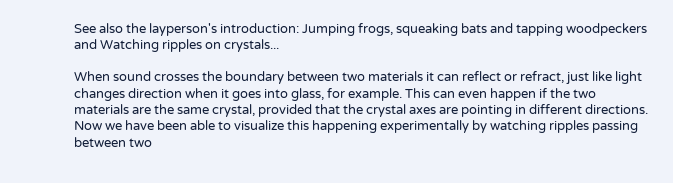See also the layperson's introduction: Jumping frogs, squeaking bats and tapping woodpeckers and Watching ripples on crystals...

When sound crosses the boundary between two materials it can reflect or refract, just like light changes direction when it goes into glass, for example. This can even happen if the two materials are the same crystal, provided that the crystal axes are pointing in different directions. Now we have been able to visualize this happening experimentally by watching ripples passing between two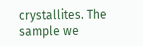crystallites. The sample we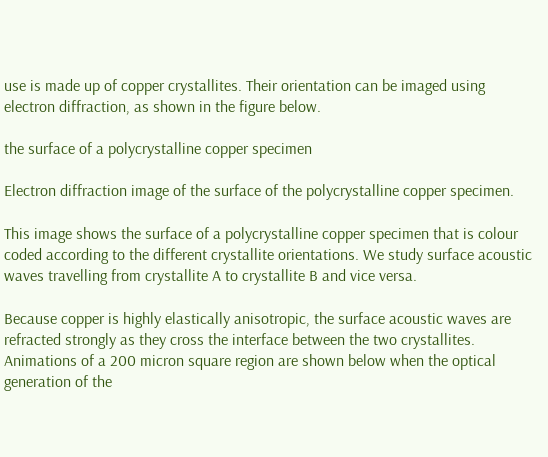use is made up of copper crystallites. Their orientation can be imaged using electron diffraction, as shown in the figure below.

the surface of a polycrystalline copper specimen

Electron diffraction image of the surface of the polycrystalline copper specimen.

This image shows the surface of a polycrystalline copper specimen that is colour coded according to the different crystallite orientations. We study surface acoustic waves travelling from crystallite A to crystallite B and vice versa.

Because copper is highly elastically anisotropic, the surface acoustic waves are refracted strongly as they cross the interface between the two crystallites. Animations of a 200 micron square region are shown below when the optical generation of the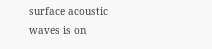surface acoustic waves is on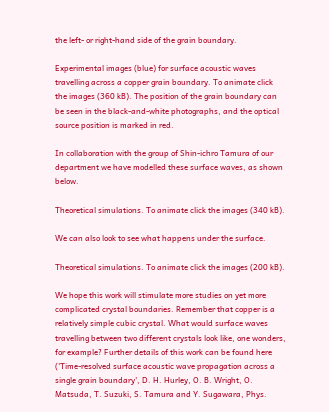the left- or right-hand side of the grain boundary.

Experimental images (blue) for surface acoustic waves travelling across a copper grain boundary. To animate click the images (360 kB). The position of the grain boundary can be seen in the black-and-white photographs, and the optical source position is marked in red.

In collaboration with the group of Shin-ichro Tamura of our department we have modelled these surface waves, as shown below.

Theoretical simulations. To animate click the images (340 kB).

We can also look to see what happens under the surface.

Theoretical simulations. To animate click the images (200 kB).

We hope this work will stimulate more studies on yet more complicated crystal boundaries. Remember that copper is a relatively simple cubic crystal. What would surface waves travelling between two different crystals look like, one wonders, for example? Further details of this work can be found here ('Time-resolved surface acoustic wave propagation across a single grain boundary', D. H. Hurley, O. B. Wright, O. Matsuda, T. Suzuki, S. Tamura and Y. Sugawara, Phys.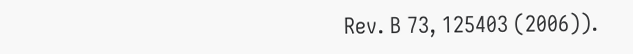Rev. B 73, 125403 (2006)).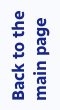Back to the main page